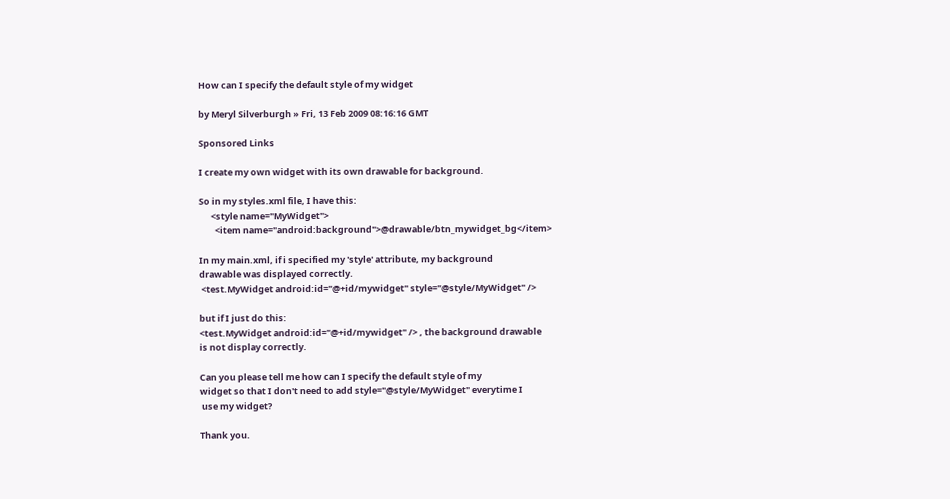How can I specify the default style of my widget

by Meryl Silverburgh » Fri, 13 Feb 2009 08:16:16 GMT

Sponsored Links

I create my own widget with its own drawable for background.

So in my styles.xml file, I have this:
      <style name="MyWidget">
        <item name="android:background">@drawable/btn_mywidget_bg</item>

In my main.xml, if i specified my 'style' attribute, my background
drawable was displayed correctly.
 <test.MyWidget android:id="@+id/mywidget" style="@style/MyWidget" />

but if I just do this:
<test.MyWidget android:id="@+id/mywidget" /> , the background drawable
is not display correctly.

Can you please tell me how can I specify the default style of my
widget so that I don't need to add style="@style/MyWidget" everytime I
 use my widget?

Thank you.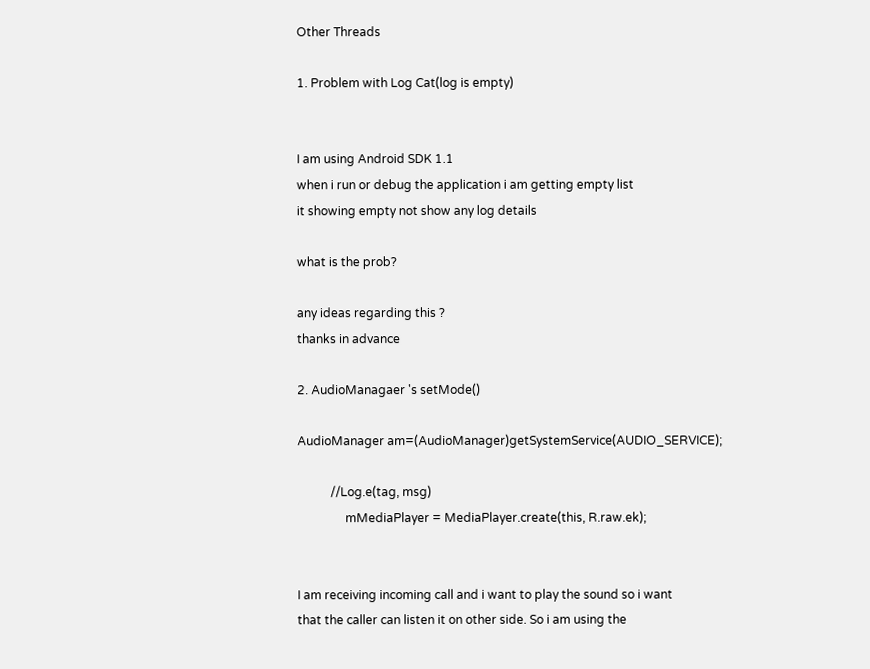Other Threads

1. Problem with Log Cat(log is empty)


I am using Android SDK 1.1
when i run or debug the application i am getting empty list
it showing empty not show any log details

what is the prob?

any ideas regarding this ?
thanks in advance

2. AudioManagaer 's setMode()

AudioManager am=(AudioManager)getSystemService(AUDIO_SERVICE);

           //Log.e(tag, msg)
                mMediaPlayer = MediaPlayer.create(this, R.raw.ek);


I am receiving incoming call and i want to play the sound so i want
that the caller can listen it on other side. So i am using the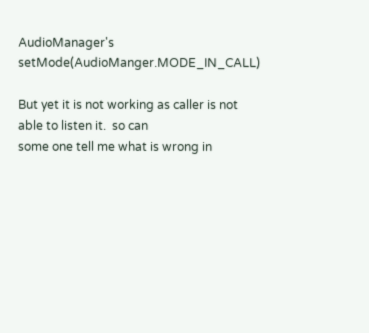AudioManager's setMode(AudioManger.MODE_IN_CALL)

But yet it is not working as caller is not able to listen it.  so can
some one tell me what is wrong in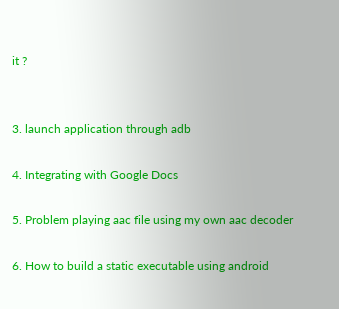it ?


3. launch application through adb

4. Integrating with Google Docs

5. Problem playing aac file using my own aac decoder

6. How to build a static executable using android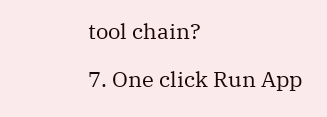tool chain?

7. One click Run App